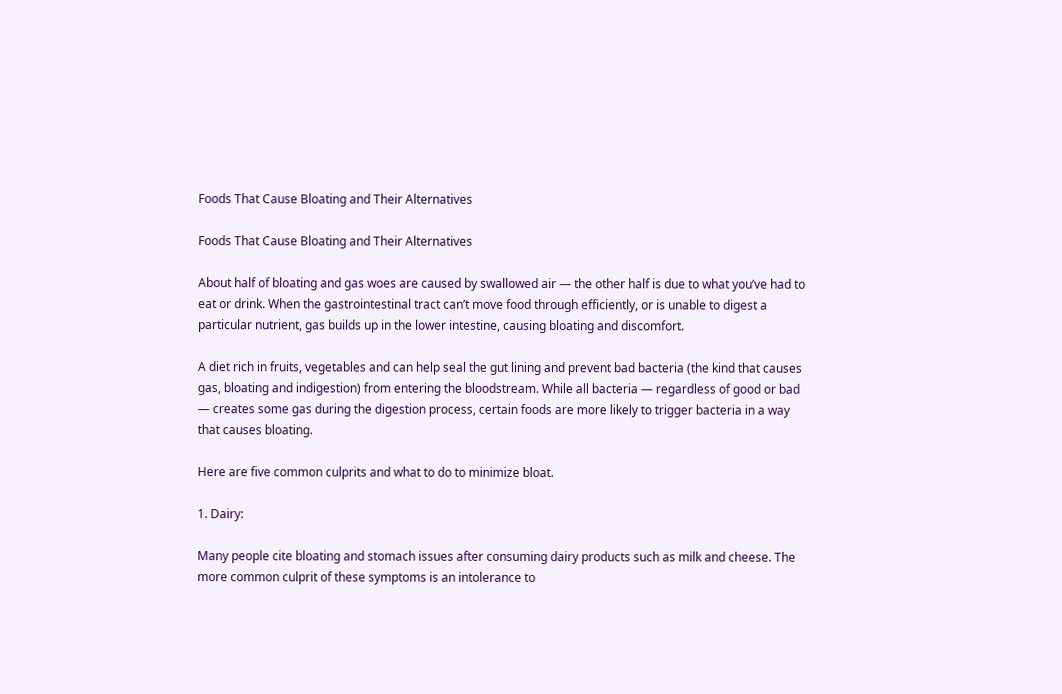Foods That Cause Bloating and Their Alternatives

Foods That Cause Bloating and Their Alternatives

About half of bloating and gas woes are caused by swallowed air — the other half is due to what you’ve had to eat or drink. When the gastrointestinal tract can’t move food through efficiently, or is unable to digest a particular nutrient, gas builds up in the lower intestine, causing bloating and discomfort.

A diet rich in fruits, vegetables and can help seal the gut lining and prevent bad bacteria (the kind that causes gas, bloating and indigestion) from entering the bloodstream. While all bacteria — regardless of good or bad — creates some gas during the digestion process, certain foods are more likely to trigger bacteria in a way that causes bloating.

Here are five common culprits and what to do to minimize bloat.

1. Dairy:

Many people cite bloating and stomach issues after consuming dairy products such as milk and cheese. The more common culprit of these symptoms is an intolerance to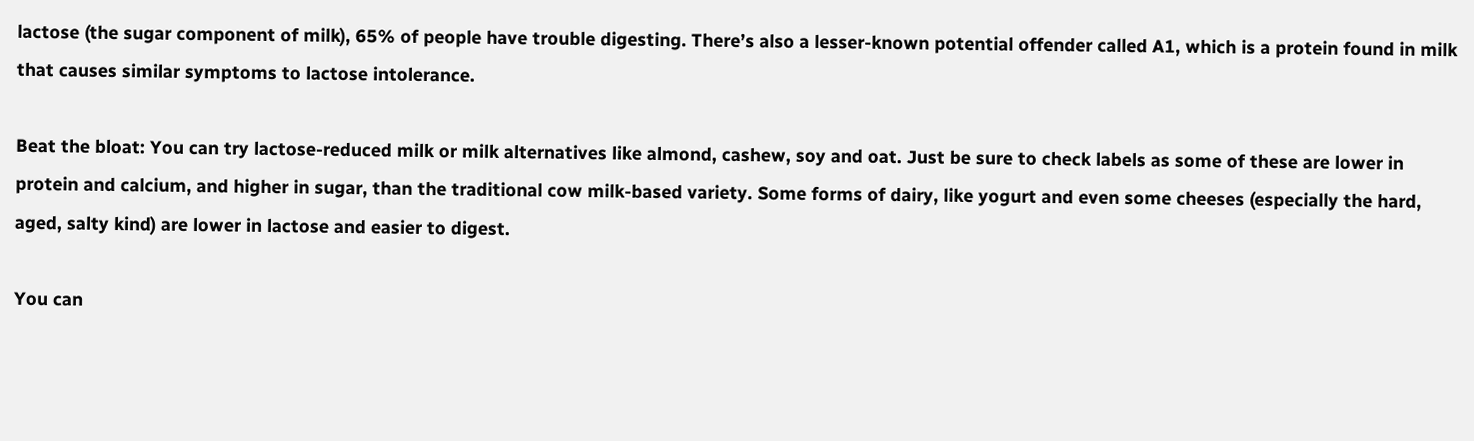lactose (the sugar component of milk), 65% of people have trouble digesting. There’s also a lesser-known potential offender called A1, which is a protein found in milk that causes similar symptoms to lactose intolerance.

Beat the bloat: You can try lactose-reduced milk or milk alternatives like almond, cashew, soy and oat. Just be sure to check labels as some of these are lower in protein and calcium, and higher in sugar, than the traditional cow milk-based variety. Some forms of dairy, like yogurt and even some cheeses (especially the hard, aged, salty kind) are lower in lactose and easier to digest.

You can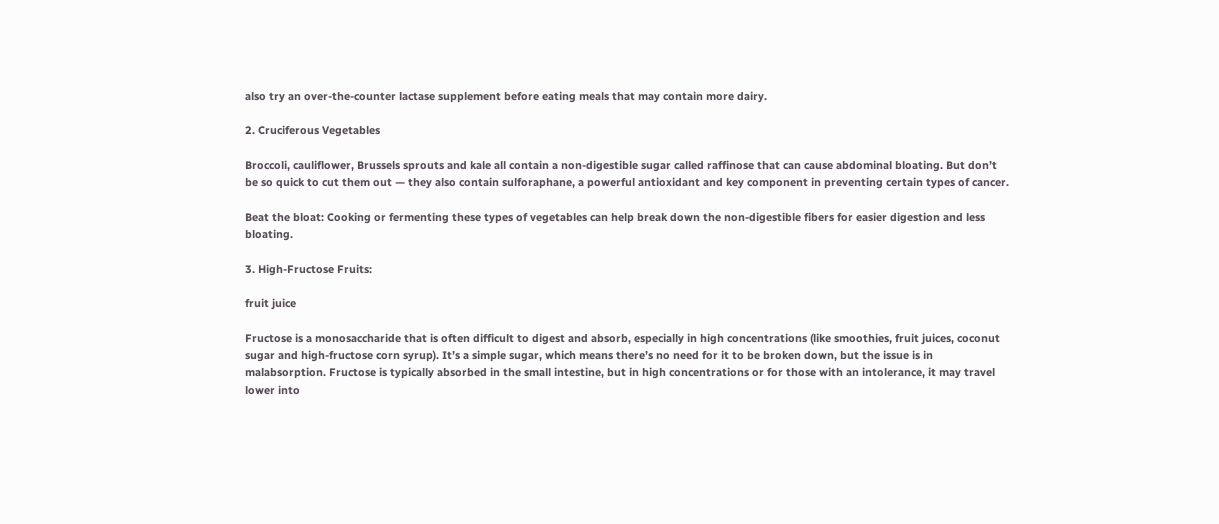also try an over-the-counter lactase supplement before eating meals that may contain more dairy.

2. Cruciferous Vegetables

Broccoli, cauliflower, Brussels sprouts and kale all contain a non-digestible sugar called raffinose that can cause abdominal bloating. But don’t be so quick to cut them out — they also contain sulforaphane, a powerful antioxidant and key component in preventing certain types of cancer.

Beat the bloat: Cooking or fermenting these types of vegetables can help break down the non-digestible fibers for easier digestion and less bloating.

3. High-Fructose Fruits:

fruit juice

Fructose is a monosaccharide that is often difficult to digest and absorb, especially in high concentrations (like smoothies, fruit juices, coconut sugar and high-fructose corn syrup). It’s a simple sugar, which means there’s no need for it to be broken down, but the issue is in malabsorption. Fructose is typically absorbed in the small intestine, but in high concentrations or for those with an intolerance, it may travel lower into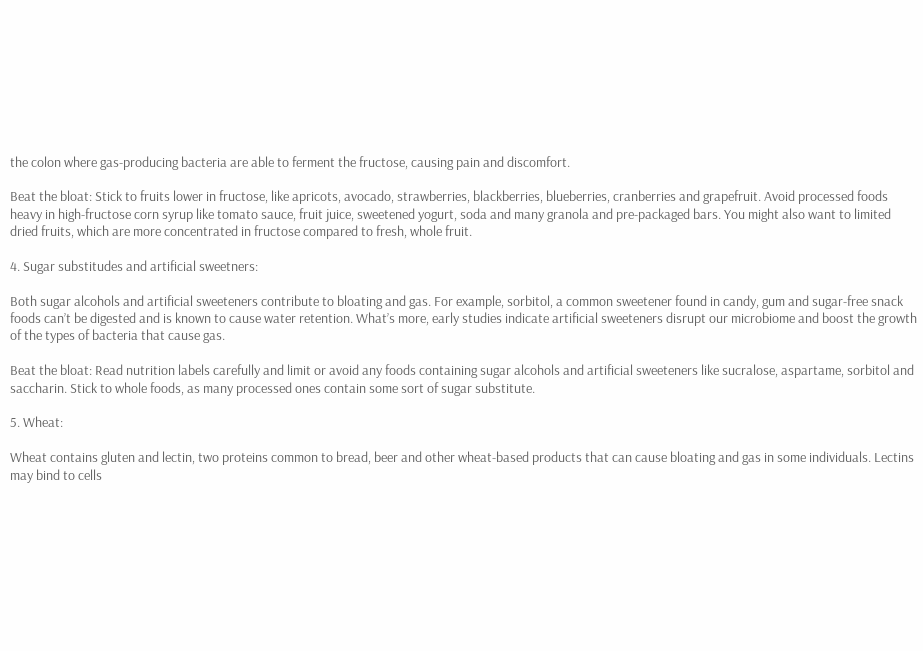the colon where gas-producing bacteria are able to ferment the fructose, causing pain and discomfort.

Beat the bloat: Stick to fruits lower in fructose, like apricots, avocado, strawberries, blackberries, blueberries, cranberries and grapefruit. Avoid processed foods heavy in high-fructose corn syrup like tomato sauce, fruit juice, sweetened yogurt, soda and many granola and pre-packaged bars. You might also want to limited dried fruits, which are more concentrated in fructose compared to fresh, whole fruit.

4. Sugar substitudes and artificial sweetners:

Both sugar alcohols and artificial sweeteners contribute to bloating and gas. For example, sorbitol, a common sweetener found in candy, gum and sugar-free snack foods can’t be digested and is known to cause water retention. What’s more, early studies indicate artificial sweeteners disrupt our microbiome and boost the growth of the types of bacteria that cause gas.

Beat the bloat: Read nutrition labels carefully and limit or avoid any foods containing sugar alcohols and artificial sweeteners like sucralose, aspartame, sorbitol and saccharin. Stick to whole foods, as many processed ones contain some sort of sugar substitute.

5. Wheat:

Wheat contains gluten and lectin, two proteins common to bread, beer and other wheat-based products that can cause bloating and gas in some individuals. Lectins may bind to cells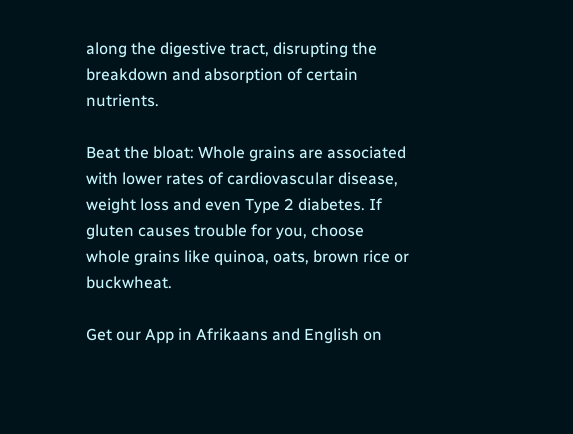along the digestive tract, disrupting the breakdown and absorption of certain nutrients.

Beat the bloat: Whole grains are associated with lower rates of cardiovascular disease, weight loss and even Type 2 diabetes. If gluten causes trouble for you, choose whole grains like quinoa, oats, brown rice or buckwheat.

Get our App in Afrikaans and English on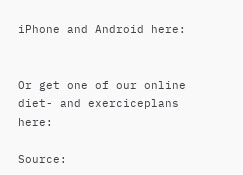iPhone and Android here:


Or get one of our online diet- and exerciceplans here:

Source: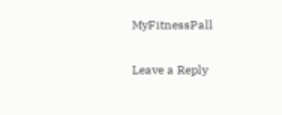MyFitnessPall

Leave a Reply